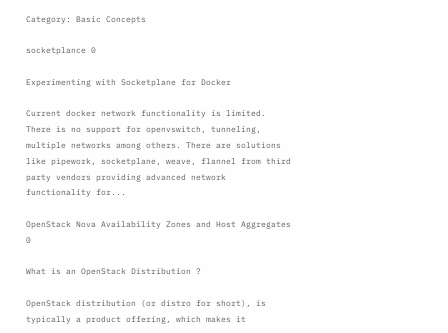Category: Basic Concepts

socketplance 0

Experimenting with Socketplane for Docker

Current docker network functionality is limited. There is no support for openvswitch, tunneling, multiple networks among others. There are solutions like pipework, socketplane, weave, flannel from third party vendors providing advanced network functionality for...

OpenStack Nova Availability Zones and Host Aggregates 0

What is an OpenStack Distribution ?

OpenStack distribution (or distro for short), is typically a product offering, which makes it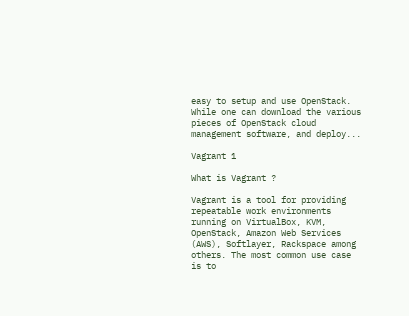easy to setup and use OpenStack. While one can download the various pieces of OpenStack cloud management software, and deploy...

Vagrant 1

What is Vagrant ?

Vagrant is a tool for providing repeatable work environments running on VirtualBox, KVM, OpenStack, Amazon Web Services (AWS), Softlayer, Rackspace among others. The most common use case is to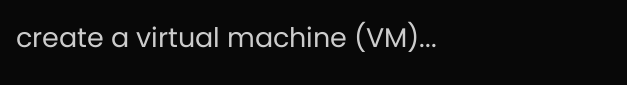create a virtual machine (VM)...